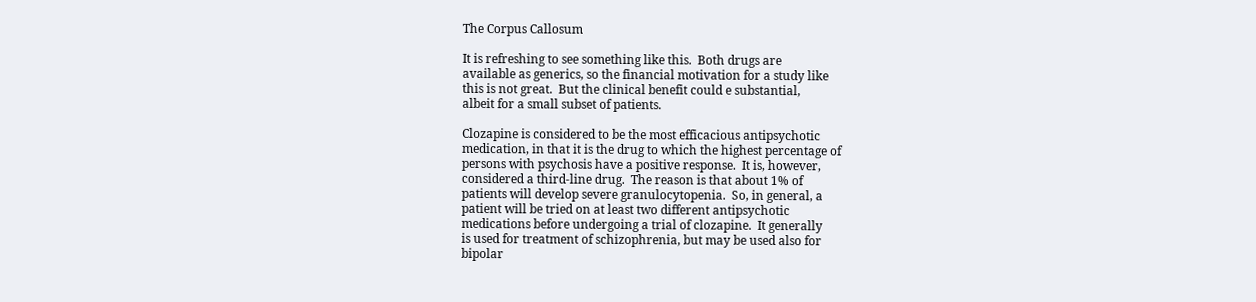The Corpus Callosum

It is refreshing to see something like this.  Both drugs are
available as generics, so the financial motivation for a study like
this is not great.  But the clinical benefit could e substantial,
albeit for a small subset of patients.

Clozapine is considered to be the most efficacious antipsychotic
medication, in that it is the drug to which the highest percentage of
persons with psychosis have a positive response.  It is, however,
considered a third-line drug.  The reason is that about 1% of
patients will develop severe granulocytopenia.  So, in general, a
patient will be tried on at least two different antipsychotic
medications before undergoing a trial of clozapine.  It generally
is used for treatment of schizophrenia, but may be used also for
bipolar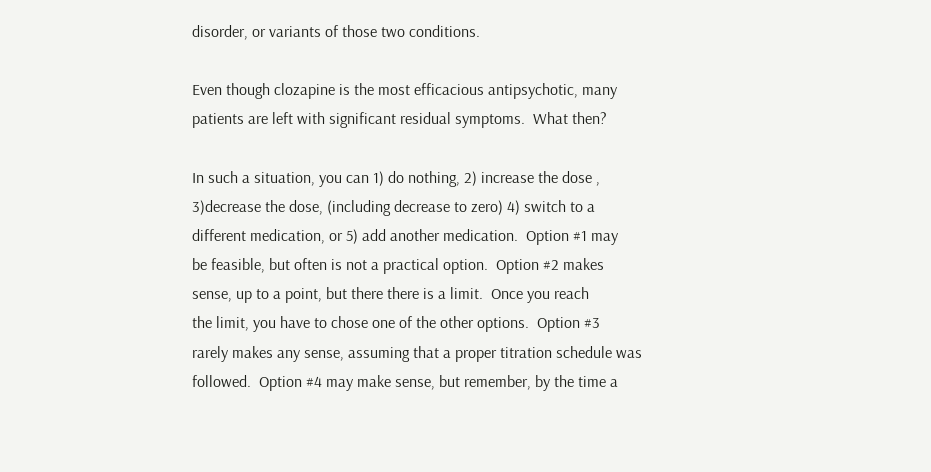disorder, or variants of those two conditions.

Even though clozapine is the most efficacious antipsychotic, many
patients are left with significant residual symptoms.  What then?

In such a situation, you can 1) do nothing, 2) increase the dose ,
3)decrease the dose, (including decrease to zero) 4) switch to a
different medication, or 5) add another medication.  Option #1 may
be feasible, but often is not a practical option.  Option #2 makes
sense, up to a point, but there there is a limit.  Once you reach
the limit, you have to chose one of the other options.  Option #3
rarely makes any sense, assuming that a proper titration schedule was
followed.  Option #4 may make sense, but remember, by the time a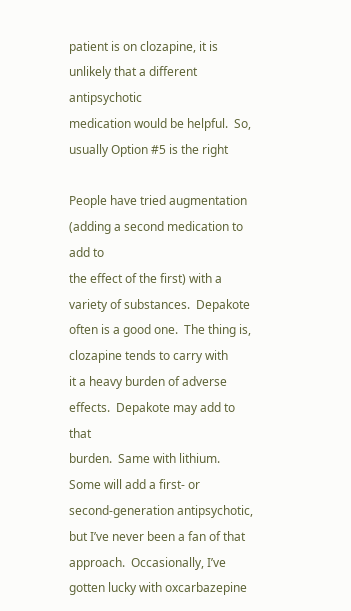patient is on clozapine, it is unlikely that a different antipsychotic
medication would be helpful.  So, usually Option #5 is the right

People have tried augmentation (adding a second medication to add to
the effect of the first) with a variety of substances.  Depakote
often is a good one.  The thing is, clozapine tends to carry with
it a heavy burden of adverse effects.  Depakote may add to that
burden.  Same with lithium.  Some will add a first- or
second-generation antipsychotic, but I’ve never been a fan of that
approach.  Occasionally, I’ve gotten lucky with oxcarbazepine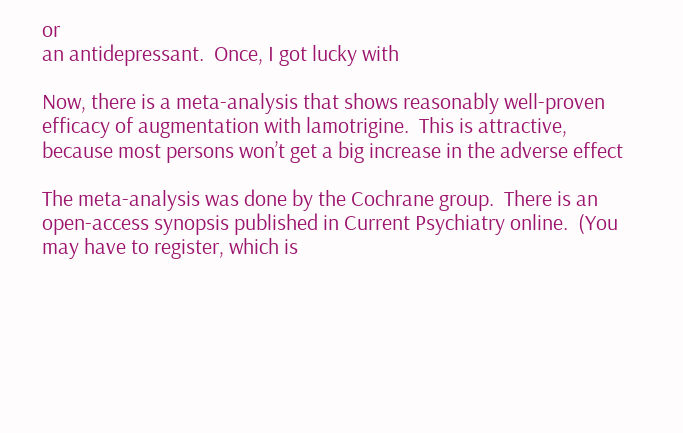or
an antidepressant.  Once, I got lucky with

Now, there is a meta-analysis that shows reasonably well-proven
efficacy of augmentation with lamotrigine.  This is attractive,
because most persons won’t get a big increase in the adverse effect

The meta-analysis was done by the Cochrane group.  There is an
open-access synopsis published in Current Psychiatry online.  (You
may have to register, which is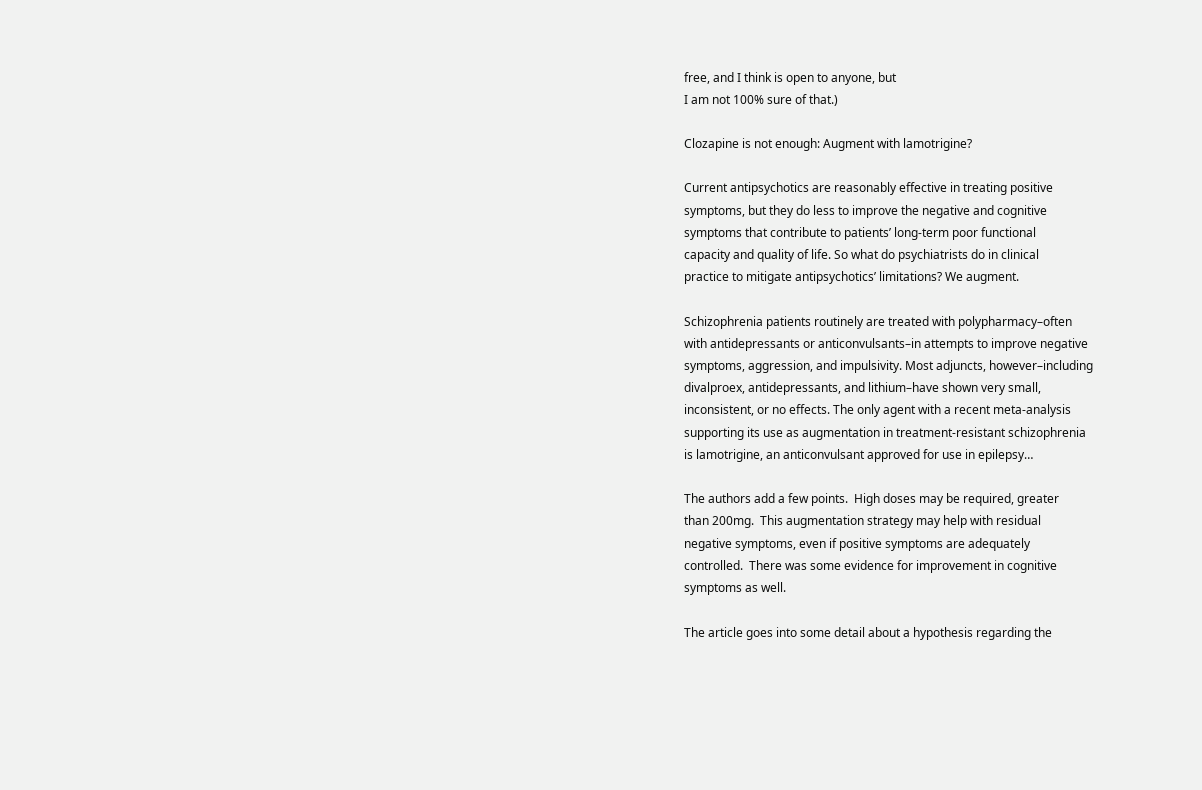free, and I think is open to anyone, but
I am not 100% sure of that.)

Clozapine is not enough: Augment with lamotrigine?

Current antipsychotics are reasonably effective in treating positive
symptoms, but they do less to improve the negative and cognitive
symptoms that contribute to patients’ long-term poor functional
capacity and quality of life. So what do psychiatrists do in clinical
practice to mitigate antipsychotics’ limitations? We augment.

Schizophrenia patients routinely are treated with polypharmacy–often
with antidepressants or anticonvulsants–in attempts to improve negative
symptoms, aggression, and impulsivity. Most adjuncts, however–including
divalproex, antidepressants, and lithium–have shown very small,
inconsistent, or no effects. The only agent with a recent meta-analysis
supporting its use as augmentation in treatment-resistant schizophrenia
is lamotrigine, an anticonvulsant approved for use in epilepsy…

The authors add a few points.  High doses may be required, greater
than 200mg.  This augmentation strategy may help with residual
negative symptoms, even if positive symptoms are adequately
controlled.  There was some evidence for improvement in cognitive
symptoms as well.

The article goes into some detail about a hypothesis regarding the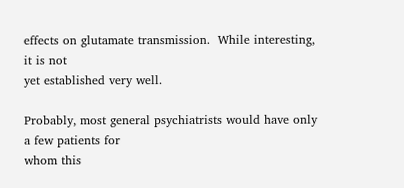effects on glutamate transmission.  While interesting, it is not
yet established very well.

Probably, most general psychiatrists would have only a few patients for
whom this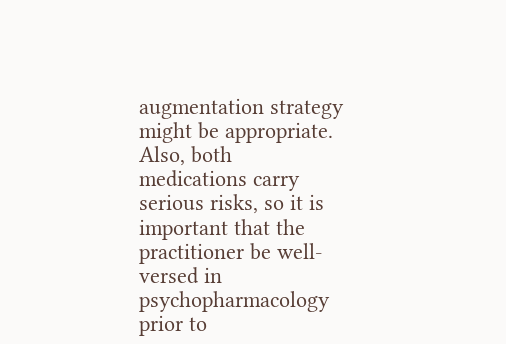augmentation strategy might be appropriate.  Also, both
medications carry serious risks, so it is important that the
practitioner be well-versed in psychopharmacology prior to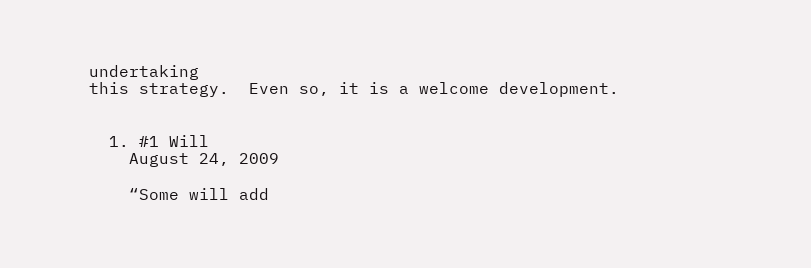undertaking
this strategy.  Even so, it is a welcome development.


  1. #1 Will
    August 24, 2009

    “Some will add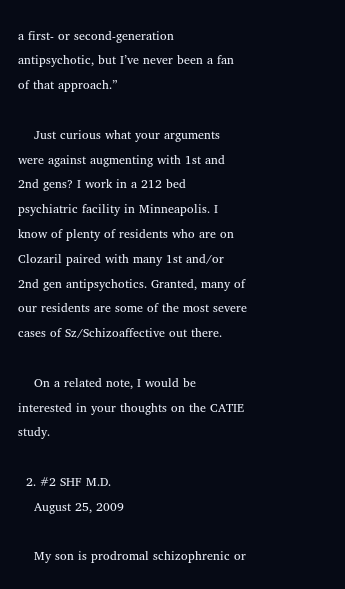a first- or second-generation antipsychotic, but I’ve never been a fan of that approach.”

    Just curious what your arguments were against augmenting with 1st and 2nd gens? I work in a 212 bed psychiatric facility in Minneapolis. I know of plenty of residents who are on Clozaril paired with many 1st and/or 2nd gen antipsychotics. Granted, many of our residents are some of the most severe cases of Sz/Schizoaffective out there.

    On a related note, I would be interested in your thoughts on the CATIE study.

  2. #2 SHF M.D.
    August 25, 2009

    My son is prodromal schizophrenic or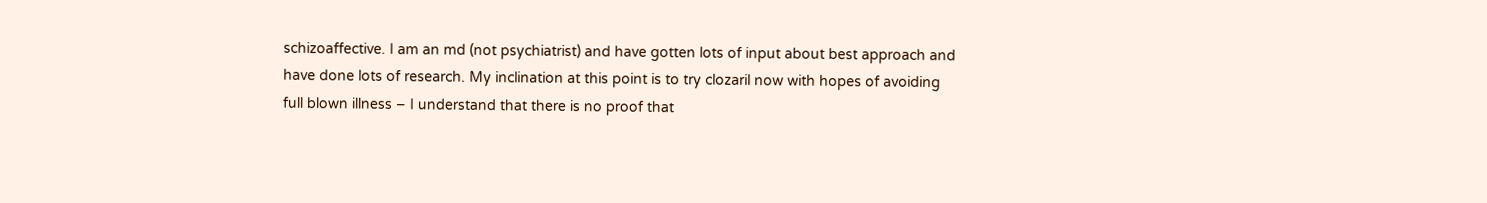schizoaffective. I am an md (not psychiatrist) and have gotten lots of input about best approach and have done lots of research. My inclination at this point is to try clozaril now with hopes of avoiding full blown illness – I understand that there is no proof that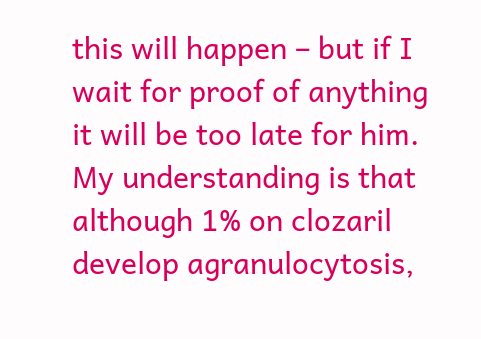this will happen – but if I wait for proof of anything it will be too late for him. My understanding is that although 1% on clozaril develop agranulocytosis,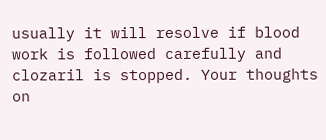usually it will resolve if blood work is followed carefully and clozaril is stopped. Your thoughts on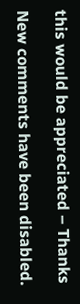this would be appreciated – Thanks

New comments have been disabled.